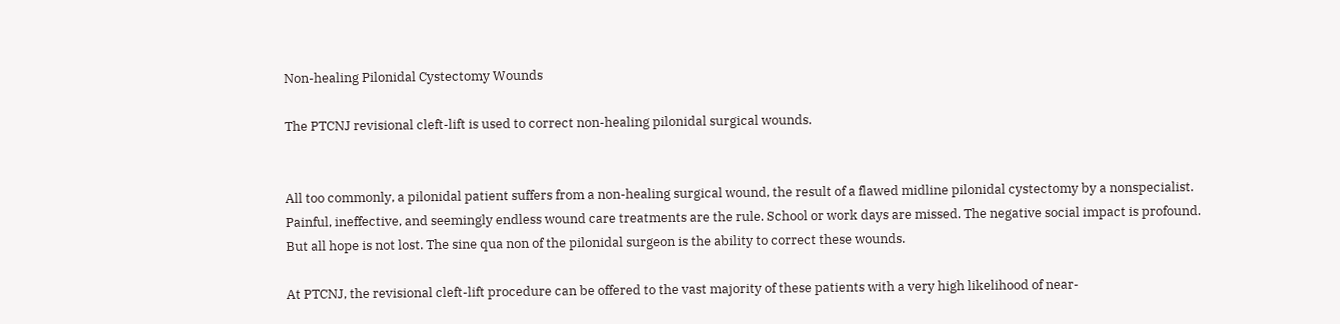Non-healing Pilonidal Cystectomy Wounds

The PTCNJ revisional cleft-lift is used to correct non-healing pilonidal surgical wounds.


All too commonly, a pilonidal patient suffers from a non-healing surgical wound, the result of a flawed midline pilonidal cystectomy by a nonspecialist. Painful, ineffective, and seemingly endless wound care treatments are the rule. School or work days are missed. The negative social impact is profound. But all hope is not lost. The sine qua non of the pilonidal surgeon is the ability to correct these wounds.

At PTCNJ, the revisional cleft-lift procedure can be offered to the vast majority of these patients with a very high likelihood of near-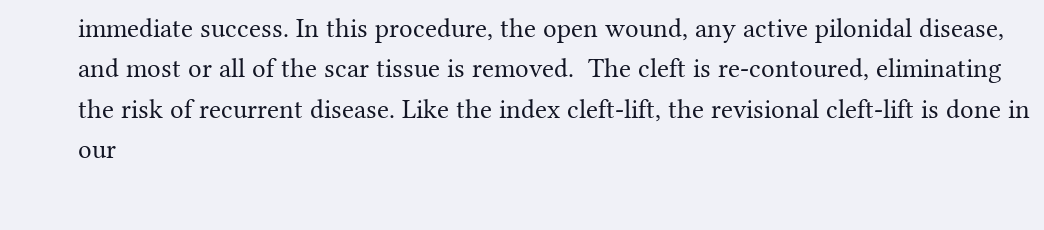immediate success. In this procedure, the open wound, any active pilonidal disease, and most or all of the scar tissue is removed.  The cleft is re-contoured, eliminating the risk of recurrent disease. Like the index cleft-lift, the revisional cleft-lift is done in our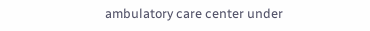ambulatory care center under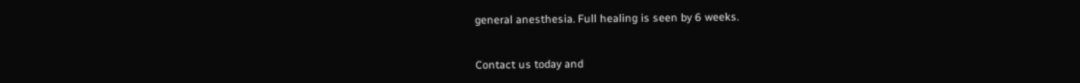general anesthesia. Full healing is seen by 6 weeks.


Contact us today and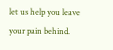let us help you leave your pain behind.